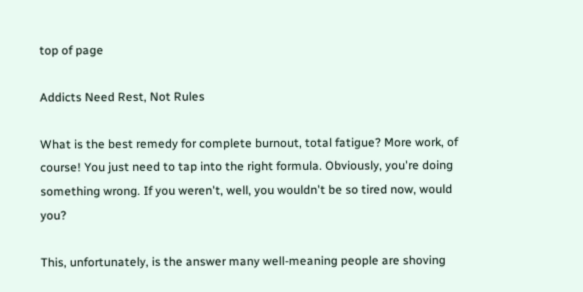top of page

Addicts Need Rest, Not Rules

What is the best remedy for complete burnout, total fatigue? More work, of course! You just need to tap into the right formula. Obviously, you're doing something wrong. If you weren't, well, you wouldn't be so tired now, would you?

This, unfortunately, is the answer many well-meaning people are shoving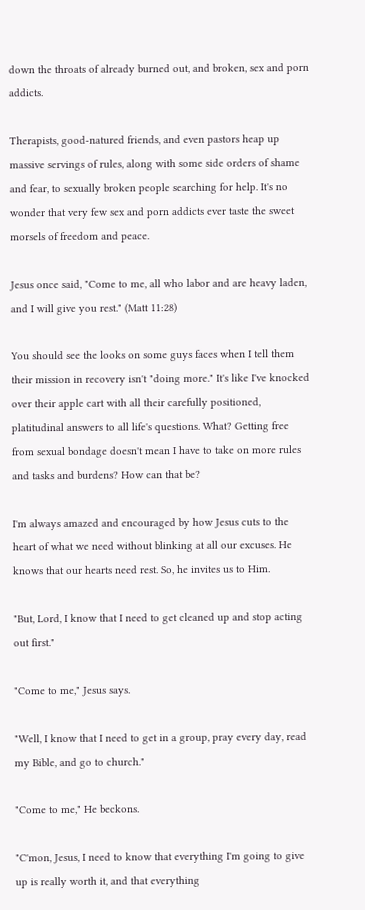down the throats of already burned out, and broken, sex and porn addicts.

Therapists, good-natured friends, and even pastors heap up massive servings of rules, along with some side orders of shame and fear, to sexually broken people searching for help. It's no wonder that very few sex and porn addicts ever taste the sweet morsels of freedom and peace.

Jesus once said, "Come to me, all who labor and are heavy laden, and I will give you rest." (Matt 11:28)

You should see the looks on some guys faces when I tell them their mission in recovery isn't "doing more." It's like I've knocked over their apple cart with all their carefully positioned, platitudinal answers to all life's questions. What? Getting free from sexual bondage doesn't mean I have to take on more rules and tasks and burdens? How can that be?

I'm always amazed and encouraged by how Jesus cuts to the heart of what we need without blinking at all our excuses. He knows that our hearts need rest. So, he invites us to Him.

"But, Lord, I know that I need to get cleaned up and stop acting out first."

"Come to me," Jesus says.

"Well, I know that I need to get in a group, pray every day, read my Bible, and go to church."

"Come to me," He beckons.

"C'mon, Jesus, I need to know that everything I'm going to give up is really worth it, and that everything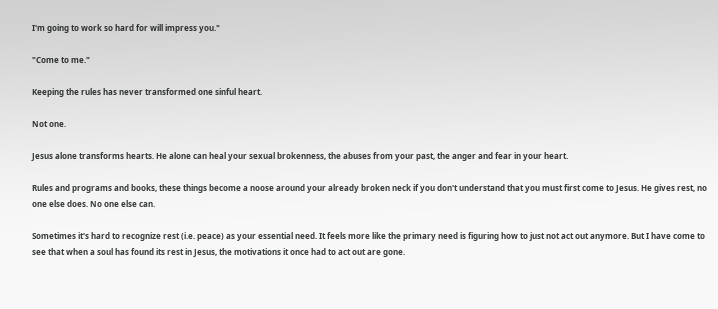I'm going to work so hard for will impress you."

"Come to me."

Keeping the rules has never transformed one sinful heart.

Not one.

Jesus alone transforms hearts. He alone can heal your sexual brokenness, the abuses from your past, the anger and fear in your heart.

Rules and programs and books, these things become a noose around your already broken neck if you don't understand that you must first come to Jesus. He gives rest, no one else does. No one else can.

Sometimes it's hard to recognize rest (i.e. peace) as your essential need. It feels more like the primary need is figuring how to just not act out anymore. But I have come to see that when a soul has found its rest in Jesus, the motivations it once had to act out are gone.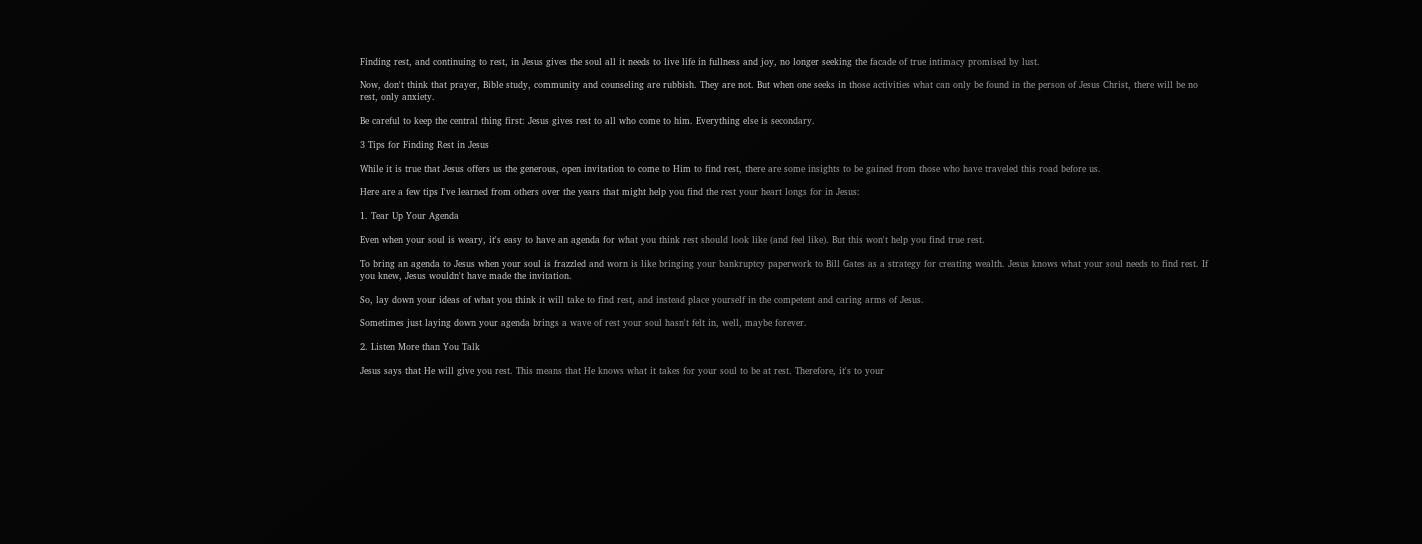Finding rest, and continuing to rest, in Jesus gives the soul all it needs to live life in fullness and joy, no longer seeking the facade of true intimacy promised by lust.

Now, don't think that prayer, Bible study, community and counseling are rubbish. They are not. But when one seeks in those activities what can only be found in the person of Jesus Christ, there will be no rest, only anxiety.

Be careful to keep the central thing first: Jesus gives rest to all who come to him. Everything else is secondary.

3 Tips for Finding Rest in Jesus

While it is true that Jesus offers us the generous, open invitation to come to Him to find rest, there are some insights to be gained from those who have traveled this road before us.

Here are a few tips I've learned from others over the years that might help you find the rest your heart longs for in Jesus:

1. Tear Up Your Agenda

Even when your soul is weary, it's easy to have an agenda for what you think rest should look like (and feel like). But this won't help you find true rest.

To bring an agenda to Jesus when your soul is frazzled and worn is like bringing your bankruptcy paperwork to Bill Gates as a strategy for creating wealth. Jesus knows what your soul needs to find rest. If you knew, Jesus wouldn't have made the invitation.

So, lay down your ideas of what you think it will take to find rest, and instead place yourself in the competent and caring arms of Jesus.

Sometimes just laying down your agenda brings a wave of rest your soul hasn't felt in, well, maybe forever.

2. Listen More than You Talk

Jesus says that He will give you rest. This means that He knows what it takes for your soul to be at rest. Therefore, it's to your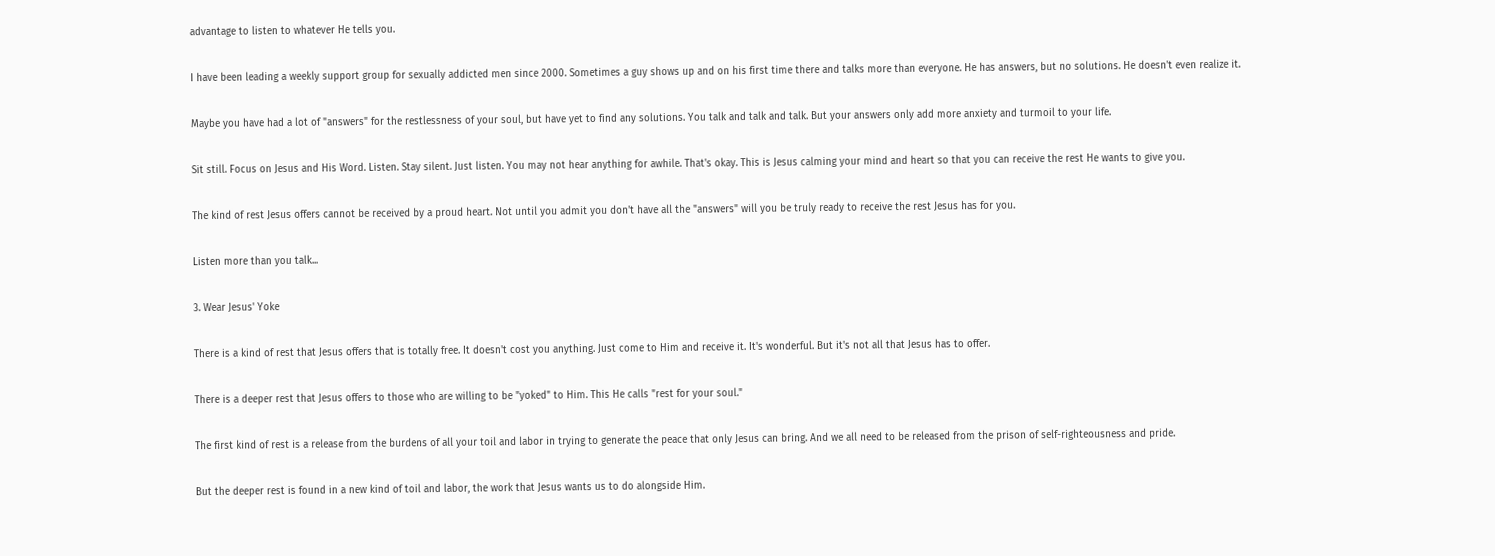advantage to listen to whatever He tells you.

I have been leading a weekly support group for sexually addicted men since 2000. Sometimes a guy shows up and on his first time there and talks more than everyone. He has answers, but no solutions. He doesn't even realize it.

Maybe you have had a lot of "answers" for the restlessness of your soul, but have yet to find any solutions. You talk and talk and talk. But your answers only add more anxiety and turmoil to your life.

Sit still. Focus on Jesus and His Word. Listen. Stay silent. Just listen. You may not hear anything for awhile. That's okay. This is Jesus calming your mind and heart so that you can receive the rest He wants to give you.

The kind of rest Jesus offers cannot be received by a proud heart. Not until you admit you don't have all the "answers" will you be truly ready to receive the rest Jesus has for you.

Listen more than you talk...

3. Wear Jesus' Yoke

There is a kind of rest that Jesus offers that is totally free. It doesn't cost you anything. Just come to Him and receive it. It's wonderful. But it's not all that Jesus has to offer.

There is a deeper rest that Jesus offers to those who are willing to be "yoked" to Him. This He calls "rest for your soul."

The first kind of rest is a release from the burdens of all your toil and labor in trying to generate the peace that only Jesus can bring. And we all need to be released from the prison of self-righteousness and pride.

But the deeper rest is found in a new kind of toil and labor, the work that Jesus wants us to do alongside Him.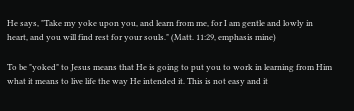He says, "Take my yoke upon you, and learn from me, for I am gentle and lowly in heart, and you will find rest for your souls." (Matt. 11:29, emphasis mine)

To be "yoked" to Jesus means that He is going to put you to work in learning from Him what it means to live life the way He intended it. This is not easy and it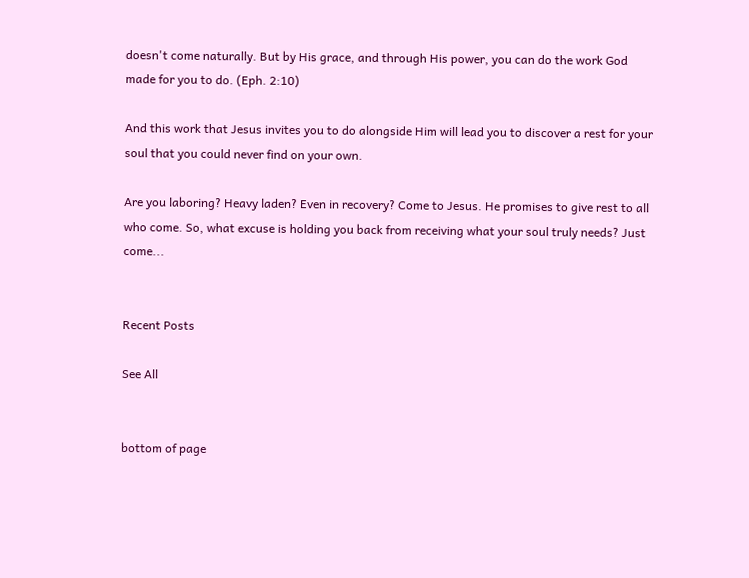doesn't come naturally. But by His grace, and through His power, you can do the work God made for you to do. (Eph. 2:10)

And this work that Jesus invites you to do alongside Him will lead you to discover a rest for your soul that you could never find on your own.

Are you laboring? Heavy laden? Even in recovery? Come to Jesus. He promises to give rest to all who come. So, what excuse is holding you back from receiving what your soul truly needs? Just come...


Recent Posts

See All


bottom of page